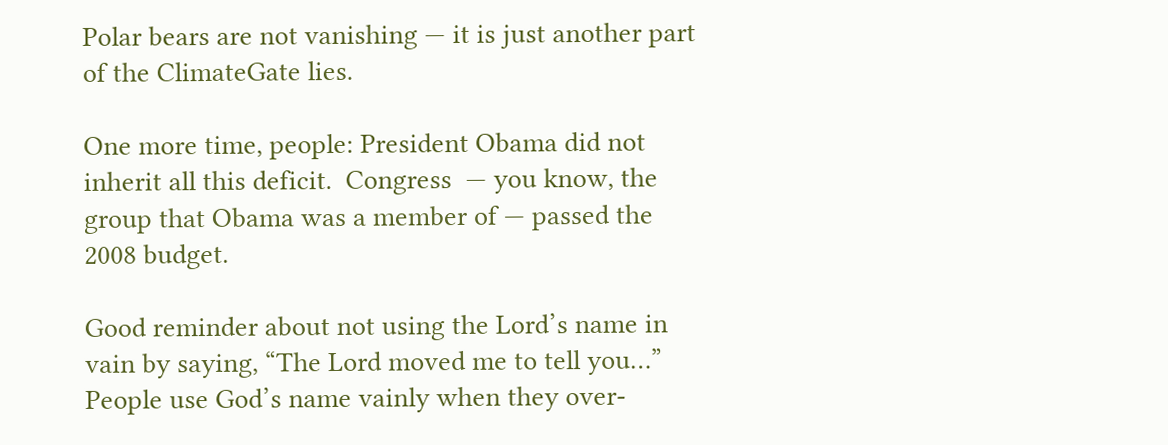Polar bears are not vanishing — it is just another part of the ClimateGate lies.

One more time, people: President Obama did not inherit all this deficit.  Congress  — you know, the group that Obama was a member of — passed the 2008 budget.

Good reminder about not using the Lord’s name in vain by saying, “The Lord moved me to tell you…”  People use God’s name vainly when they over-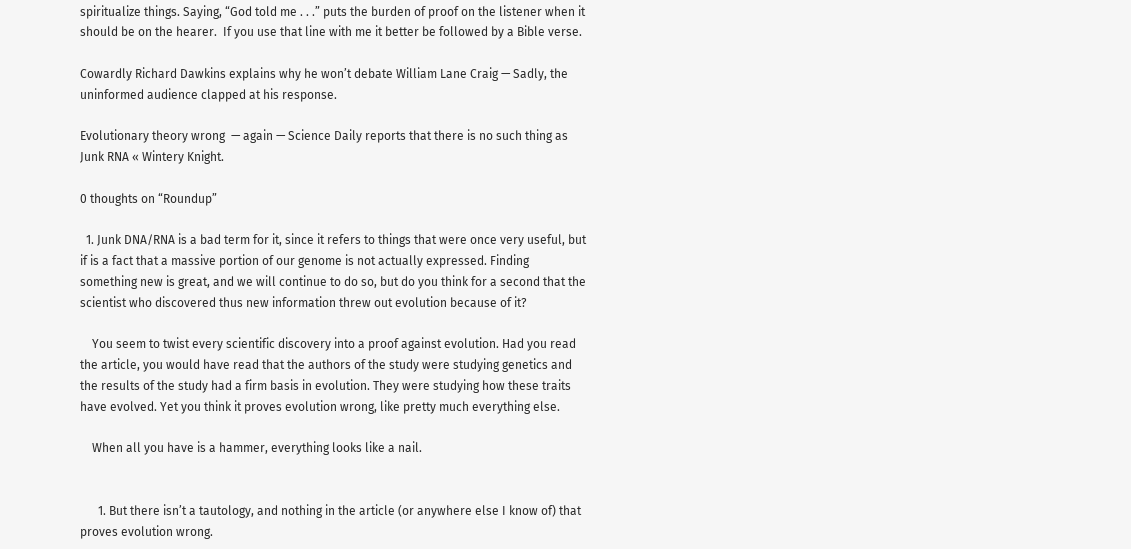spiritualize things. Saying, “God told me . . .” puts the burden of proof on the listener when it should be on the hearer.  If you use that line with me it better be followed by a Bible verse.

Cowardly Richard Dawkins explains why he won’t debate William Lane Craig — Sadly, the uninformed audience clapped at his response.

Evolutionary theory wrong  — again — Science Daily reports that there is no such thing as Junk RNA « Wintery Knight.

0 thoughts on “Roundup”

  1. Junk DNA/RNA is a bad term for it, since it refers to things that were once very useful, but if is a fact that a massive portion of our genome is not actually expressed. Finding something new is great, and we will continue to do so, but do you think for a second that the scientist who discovered thus new information threw out evolution because of it?

    You seem to twist every scientific discovery into a proof against evolution. Had you read the article, you would have read that the authors of the study were studying genetics and the results of the study had a firm basis in evolution. They were studying how these traits have evolved. Yet you think it proves evolution wrong, like pretty much everything else.

    When all you have is a hammer, everything looks like a nail.


      1. But there isn’t a tautology, and nothing in the article (or anywhere else I know of) that proves evolution wrong.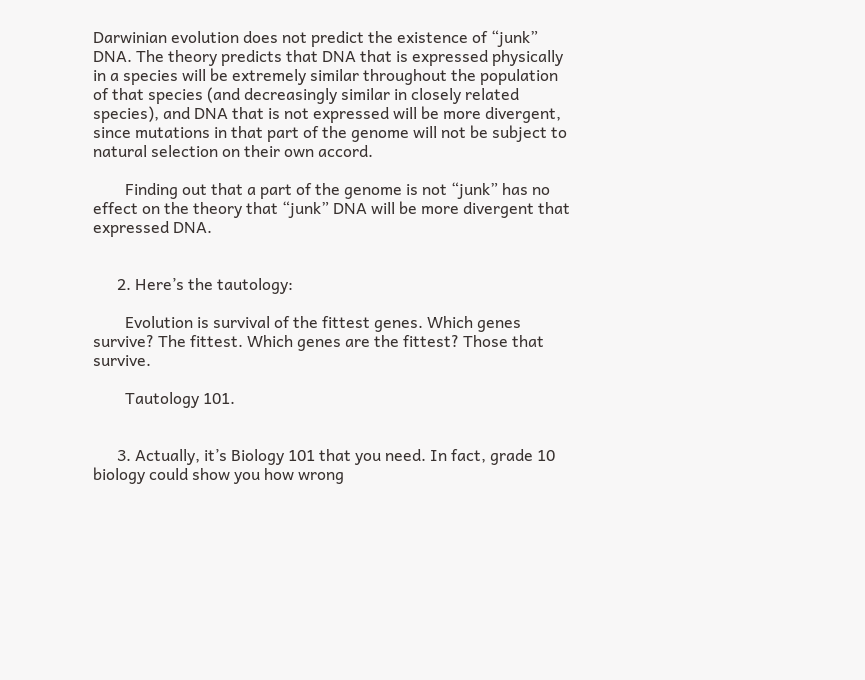Darwinian evolution does not predict the existence of “junk” DNA. The theory predicts that DNA that is expressed physically in a species will be extremely similar throughout the population of that species (and decreasingly similar in closely related species), and DNA that is not expressed will be more divergent, since mutations in that part of the genome will not be subject to natural selection on their own accord.

        Finding out that a part of the genome is not “junk” has no effect on the theory that “junk” DNA will be more divergent that expressed DNA.


      2. Here’s the tautology:

        Evolution is survival of the fittest genes. Which genes survive? The fittest. Which genes are the fittest? Those that survive.

        Tautology 101.


      3. Actually, it’s Biology 101 that you need. In fact, grade 10 biology could show you how wrong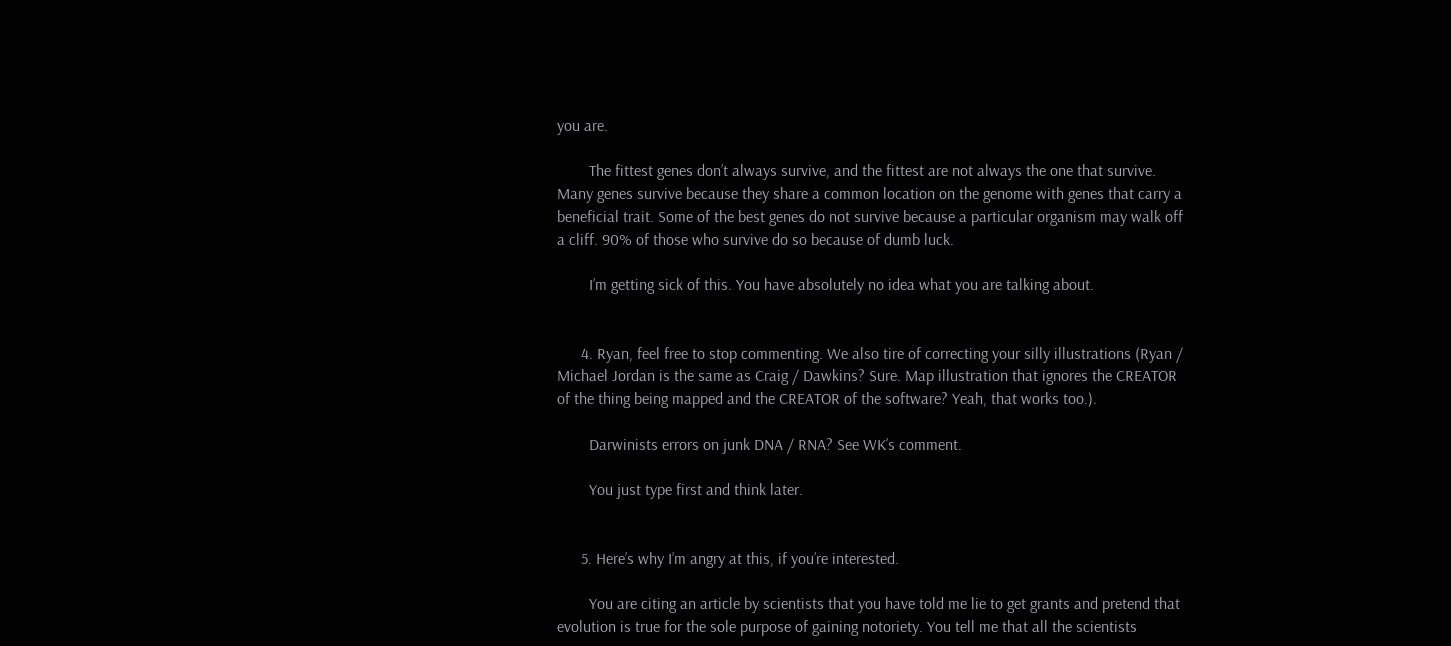you are.

        The fittest genes don’t always survive, and the fittest are not always the one that survive. Many genes survive because they share a common location on the genome with genes that carry a beneficial trait. Some of the best genes do not survive because a particular organism may walk off a cliff. 90% of those who survive do so because of dumb luck.

        I’m getting sick of this. You have absolutely no idea what you are talking about.


      4. Ryan, feel free to stop commenting. We also tire of correcting your silly illustrations (Ryan / Michael Jordan is the same as Craig / Dawkins? Sure. Map illustration that ignores the CREATOR of the thing being mapped and the CREATOR of the software? Yeah, that works too.).

        Darwinists errors on junk DNA / RNA? See WK’s comment.

        You just type first and think later.


      5. Here’s why I’m angry at this, if you’re interested.

        You are citing an article by scientists that you have told me lie to get grants and pretend that evolution is true for the sole purpose of gaining notoriety. You tell me that all the scientists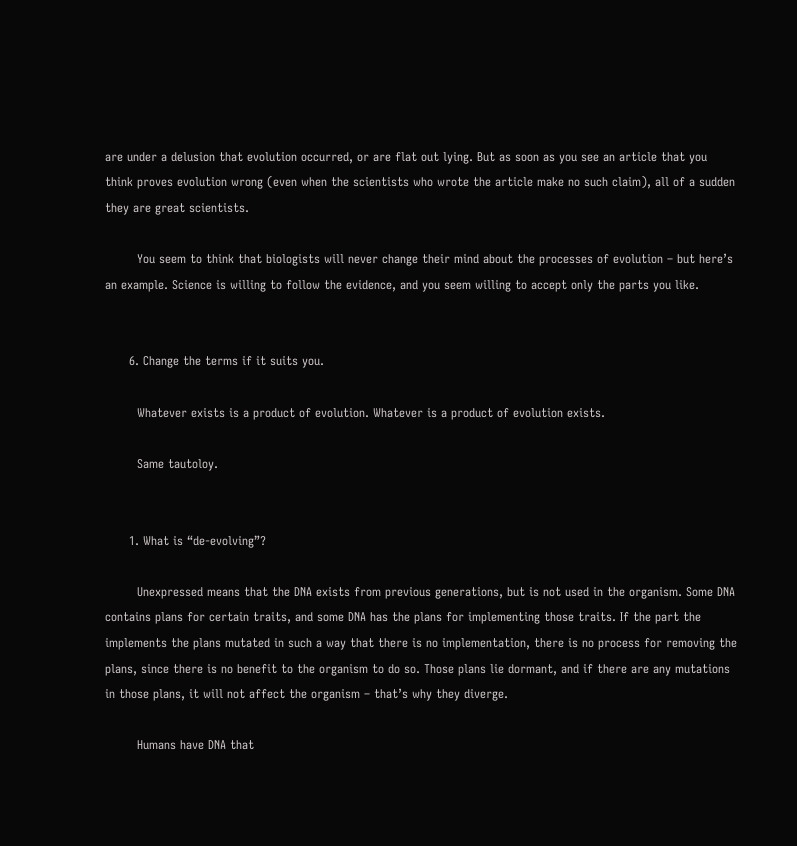are under a delusion that evolution occurred, or are flat out lying. But as soon as you see an article that you think proves evolution wrong (even when the scientists who wrote the article make no such claim), all of a sudden they are great scientists.

        You seem to think that biologists will never change their mind about the processes of evolution – but here’s an example. Science is willing to follow the evidence, and you seem willing to accept only the parts you like.


      6. Change the terms if it suits you.

        Whatever exists is a product of evolution. Whatever is a product of evolution exists.

        Same tautoloy.


      1. What is “de-evolving”?

        Unexpressed means that the DNA exists from previous generations, but is not used in the organism. Some DNA contains plans for certain traits, and some DNA has the plans for implementing those traits. If the part the implements the plans mutated in such a way that there is no implementation, there is no process for removing the plans, since there is no benefit to the organism to do so. Those plans lie dormant, and if there are any mutations in those plans, it will not affect the organism – that’s why they diverge.

        Humans have DNA that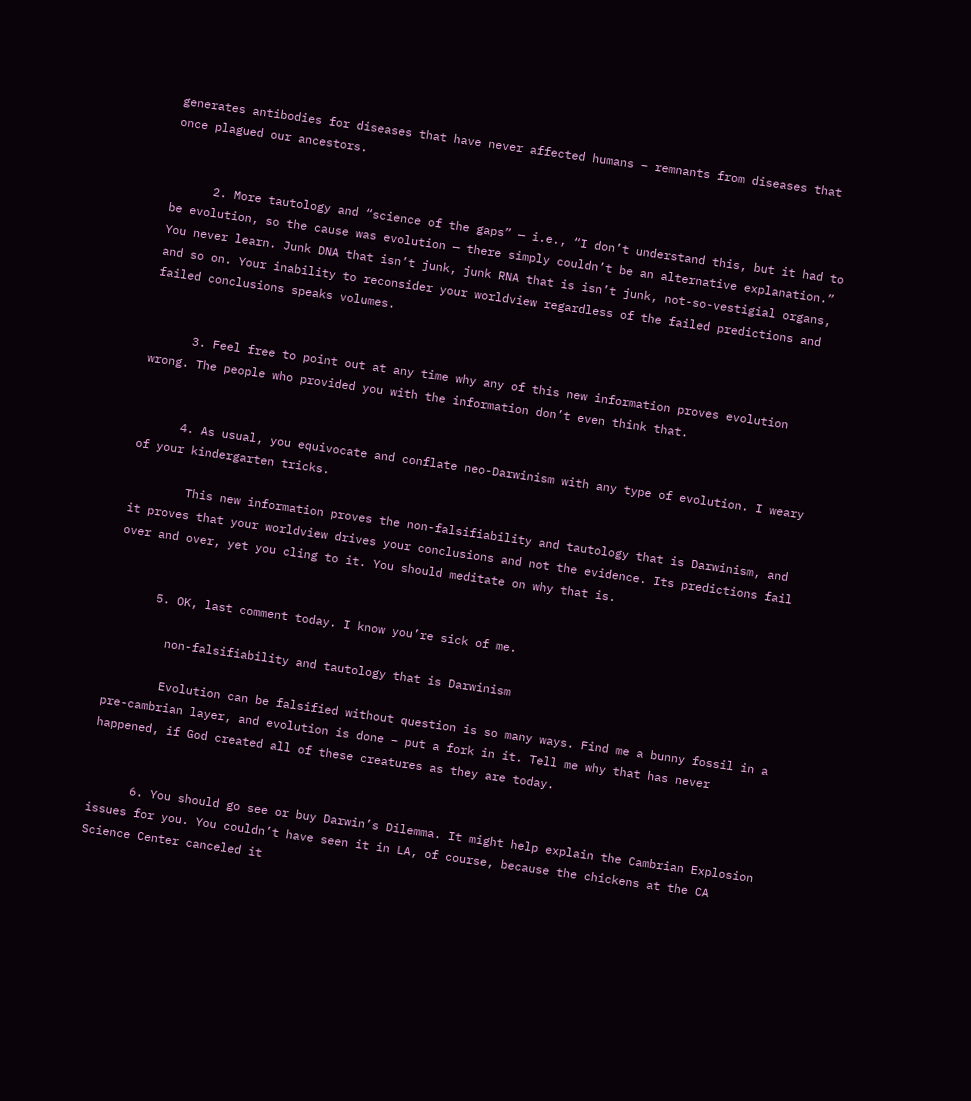generates antibodies for diseases that have never affected humans – remnants from diseases that once plagued our ancestors.


      2. More tautology and “science of the gaps” — i.e., “I don’t understand this, but it had to be evolution, so the cause was evolution — there simply couldn’t be an alternative explanation.” You never learn. Junk DNA that isn’t junk, junk RNA that is isn’t junk, not-so-vestigial organs, and so on. Your inability to reconsider your worldview regardless of the failed predictions and failed conclusions speaks volumes.


      3. Feel free to point out at any time why any of this new information proves evolution wrong. The people who provided you with the information don’t even think that.


      4. As usual, you equivocate and conflate neo-Darwinism with any type of evolution. I weary of your kindergarten tricks.

        This new information proves the non-falsifiability and tautology that is Darwinism, and it proves that your worldview drives your conclusions and not the evidence. Its predictions fail over and over, yet you cling to it. You should meditate on why that is.


      5. OK, last comment today. I know you’re sick of me.

        non-falsifiability and tautology that is Darwinism

        Evolution can be falsified without question is so many ways. Find me a bunny fossil in a pre-cambrian layer, and evolution is done – put a fork in it. Tell me why that has never happened, if God created all of these creatures as they are today.


      6. You should go see or buy Darwin’s Dilemma. It might help explain the Cambrian Explosion issues for you. You couldn’t have seen it in LA, of course, because the chickens at the CA Science Center canceled it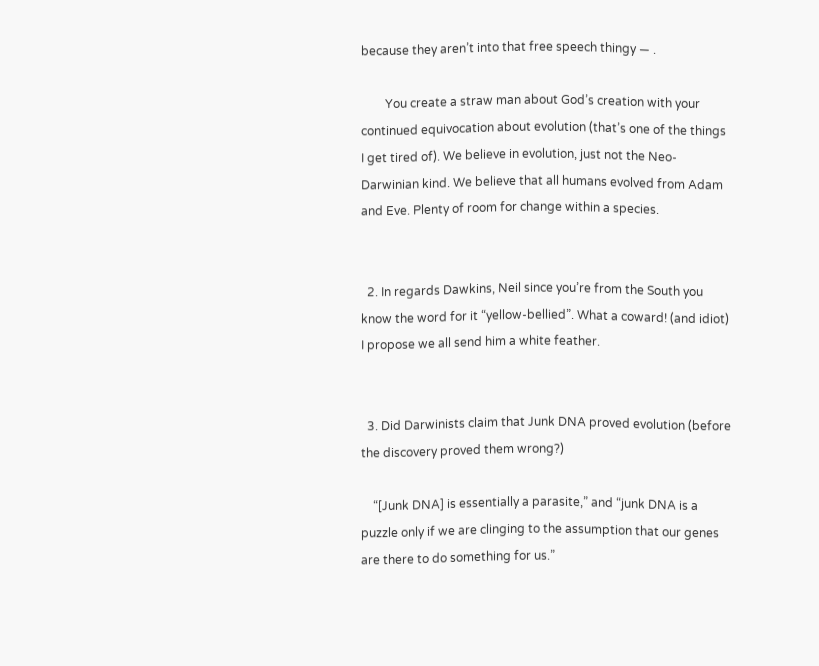because they aren’t into that free speech thingy — .

        You create a straw man about God’s creation with your continued equivocation about evolution (that’s one of the things I get tired of). We believe in evolution, just not the Neo-Darwinian kind. We believe that all humans evolved from Adam and Eve. Plenty of room for change within a species.


  2. In regards Dawkins, Neil since you’re from the South you know the word for it “yellow-bellied”. What a coward! (and idiot) I propose we all send him a white feather.


  3. Did Darwinists claim that Junk DNA proved evolution (before the discovery proved them wrong?)

    “[Junk DNA] is essentially a parasite,” and “junk DNA is a puzzle only if we are clinging to the assumption that our genes are there to do something for us.”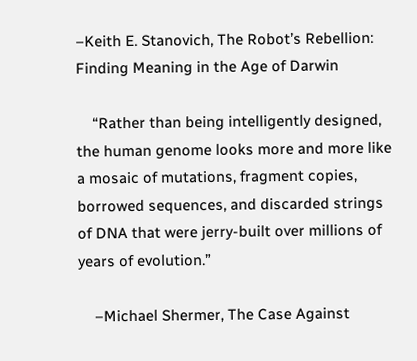–Keith E. Stanovich, The Robot’s Rebellion: Finding Meaning in the Age of Darwin

    “Rather than being intelligently designed, the human genome looks more and more like a mosaic of mutations, fragment copies, borrowed sequences, and discarded strings of DNA that were jerry-built over millions of years of evolution.”

    –Michael Shermer, The Case Against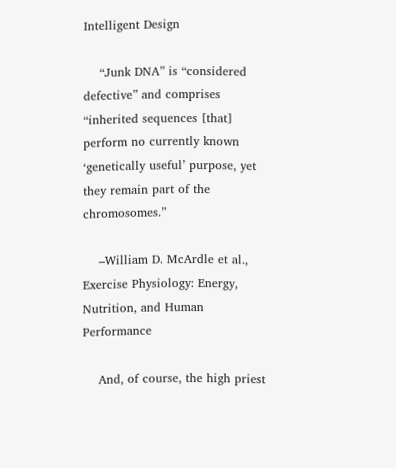Intelligent Design

    “Junk DNA” is “considered defective” and comprises “inherited sequences [that] perform no currently known ‘genetically useful’ purpose, yet they remain part of the chromosomes.”

    –William D. McArdle et al., Exercise Physiology: Energy, Nutrition, and Human Performance

    And, of course, the high priest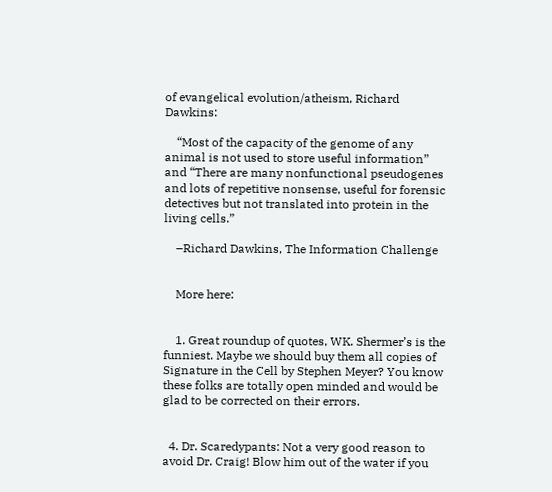of evangelical evolution/atheism, Richard Dawkins:

    “Most of the capacity of the genome of any animal is not used to store useful information” and “There are many nonfunctional pseudogenes and lots of repetitive nonsense, useful for forensic detectives but not translated into protein in the living cells.”

    –Richard Dawkins, The Information Challenge


    More here:


    1. Great roundup of quotes, WK. Shermer’s is the funniest. Maybe we should buy them all copies of Signature in the Cell by Stephen Meyer? You know these folks are totally open minded and would be glad to be corrected on their errors.


  4. Dr. Scaredypants: Not a very good reason to avoid Dr. Craig! Blow him out of the water if you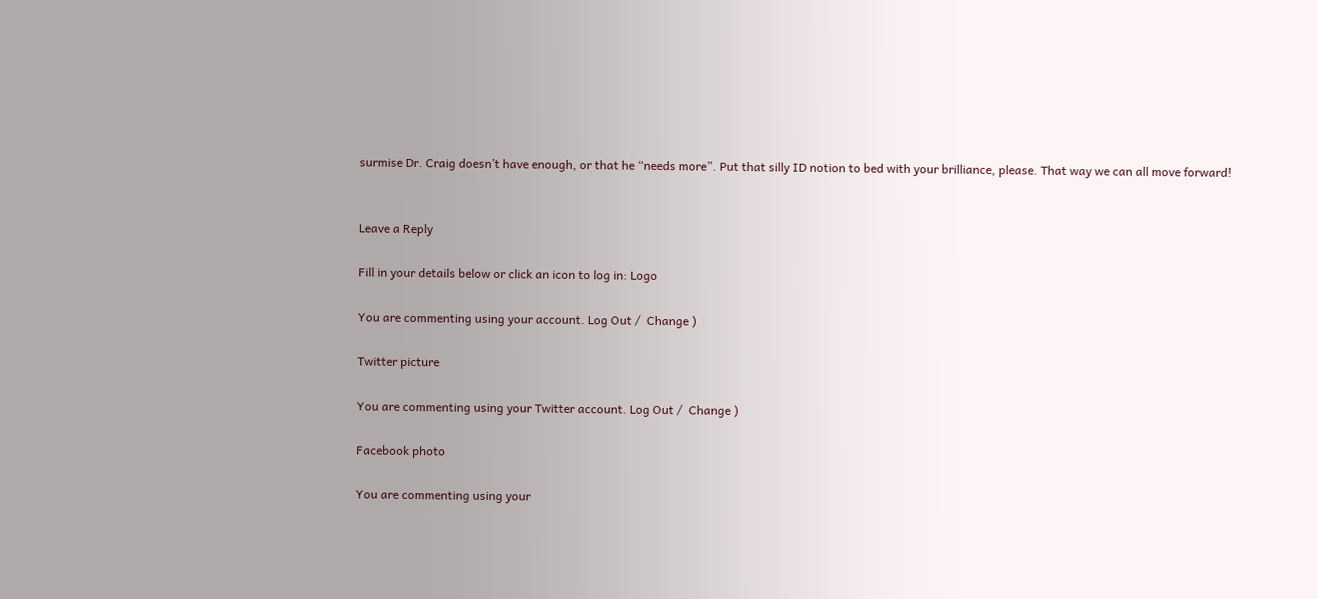surmise Dr. Craig doesn’t have enough, or that he “needs more”. Put that silly ID notion to bed with your brilliance, please. That way we can all move forward!


Leave a Reply

Fill in your details below or click an icon to log in: Logo

You are commenting using your account. Log Out /  Change )

Twitter picture

You are commenting using your Twitter account. Log Out /  Change )

Facebook photo

You are commenting using your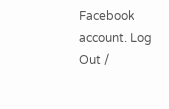Facebook account. Log Out /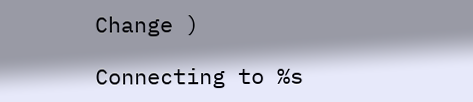Change )

Connecting to %s